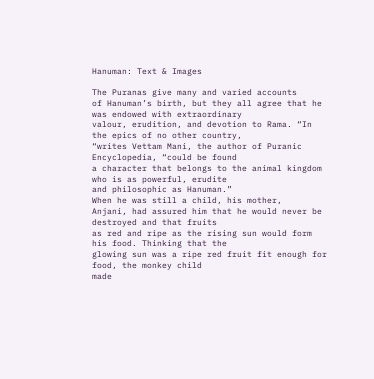Hanuman: Text & Images

The Puranas give many and varied accounts
of Hanuman’s birth, but they all agree that he was endowed with extraordinary
valour, erudition, and devotion to Rama. “In the epics of no other country,
“writes Vettam Mani, the author of Puranic Encyclopedia, “could be found
a character that belongs to the animal kingdom who is as powerful, erudite
and philosophic as Hanuman.”
When he was still a child, his mother,
Anjani, had assured him that he would never be destroyed and that fruits
as red and ripe as the rising sun would form his food. Thinking that the
glowing sun was a ripe red fruit fit enough for food, the monkey child
made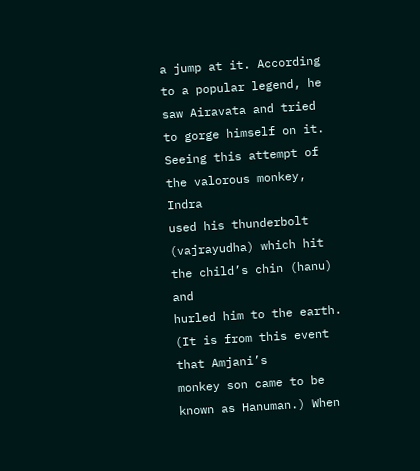a jump at it. According to a popular legend, he saw Airavata and tried
to gorge himself on it. Seeing this attempt of the valorous monkey, Indra
used his thunderbolt (vajrayudha) which hit the child’s chin (hanu) and
hurled him to the earth.
(It is from this event that Amjani’s
monkey son came to be known as Hanuman.) When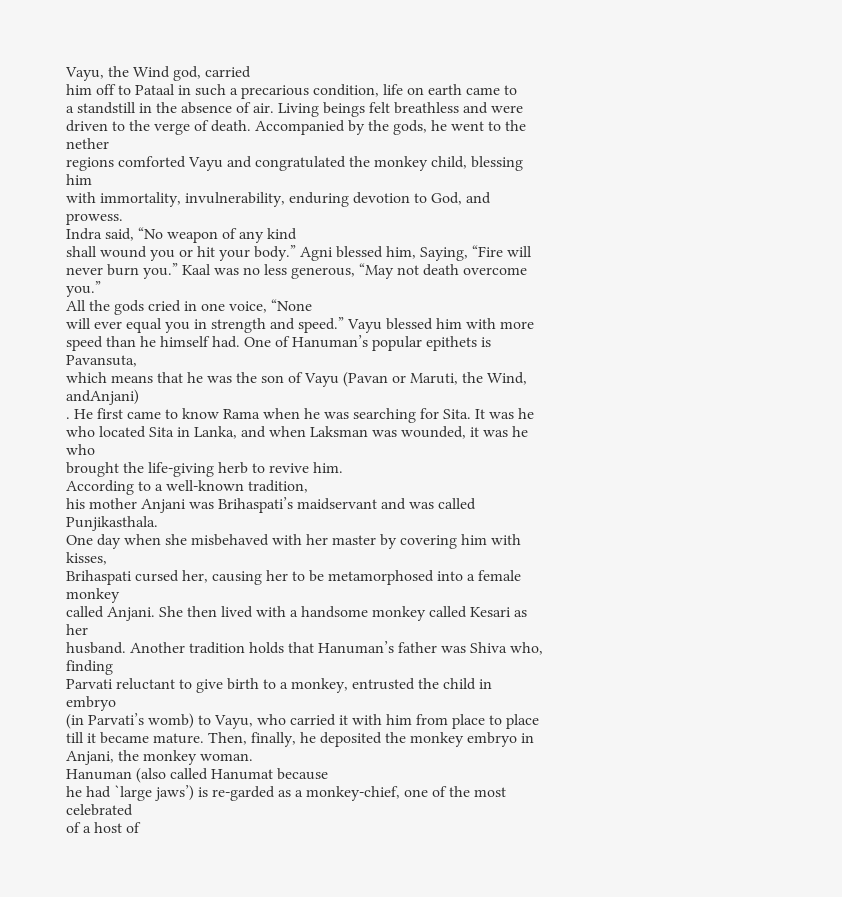Vayu, the Wind god, carried
him off to Pataal in such a precarious condition, life on earth came to
a standstill in the absence of air. Living beings felt breathless and were
driven to the verge of death. Accompanied by the gods, he went to the nether
regions comforted Vayu and congratulated the monkey child, blessing him
with immortality, invulnerability, enduring devotion to God, and prowess.
Indra said, “No weapon of any kind
shall wound you or hit your body.” Agni blessed him, Saying, “Fire will
never burn you.” Kaal was no less generous, “May not death overcome you.”
All the gods cried in one voice, “None
will ever equal you in strength and speed.” Vayu blessed him with more
speed than he himself had. One of Hanuman’s popular epithets is Pavansuta,
which means that he was the son of Vayu (Pavan or Maruti, the Wind, andAnjani)
. He first came to know Rama when he was searching for Sita. It was he
who located Sita in Lanka, and when Laksman was wounded, it was he who
brought the life-giving herb to revive him.
According to a well-known tradition,
his mother Anjani was Brihaspati’s maidservant and was called Punjikasthala.
One day when she misbehaved with her master by covering him with kisses,
Brihaspati cursed her, causing her to be metamorphosed into a female monkey
called Anjani. She then lived with a handsome monkey called Kesari as her
husband. Another tradition holds that Hanuman’s father was Shiva who, finding
Parvati reluctant to give birth to a monkey, entrusted the child in embryo
(in Parvati’s womb) to Vayu, who carried it with him from place to place
till it became mature. Then, finally, he deposited the monkey embryo in
Anjani, the monkey woman.
Hanuman (also called Hanumat because
he had `large jaws’) is re-garded as a monkey-chief, one of the most celebrated
of a host of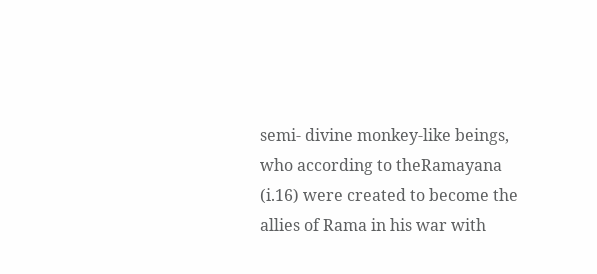semi- divine monkey-like beings, who according to theRamayana
(i.16) were created to become the allies of Rama in his war with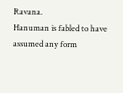Ravana.
Hanuman is fabled to have assumed any form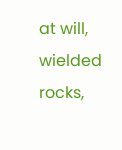at will, wielded rocks,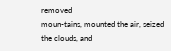removed
moun-tains, mounted the air, seized the clouds, and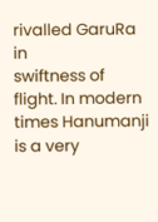rivalled GaruRa in
swiftness of flight. In modern times Hanumanji is a very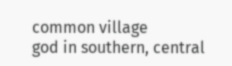common village
god in southern, central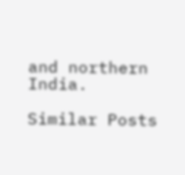and northern India.

Similar Posts